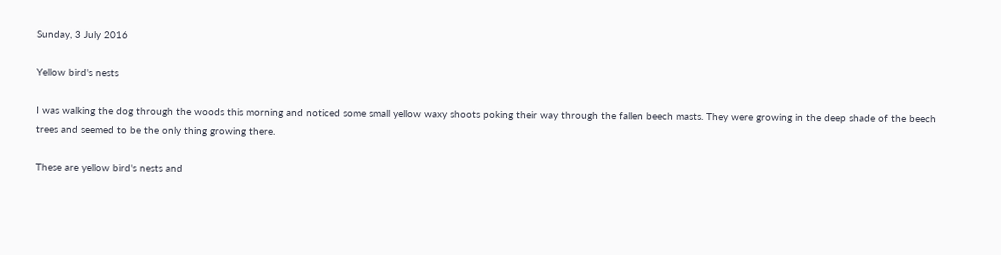Sunday, 3 July 2016

Yellow bird's nests

I was walking the dog through the woods this morning and noticed some small yellow waxy shoots poking their way through the fallen beech masts. They were growing in the deep shade of the beech trees and seemed to be the only thing growing there.

These are yellow bird's nests and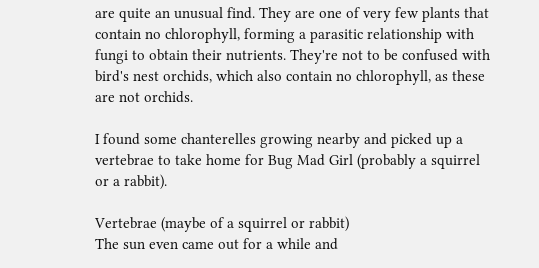are quite an unusual find. They are one of very few plants that contain no chlorophyll, forming a parasitic relationship with fungi to obtain their nutrients. They're not to be confused with bird's nest orchids, which also contain no chlorophyll, as these are not orchids.

I found some chanterelles growing nearby and picked up a vertebrae to take home for Bug Mad Girl (probably a squirrel or a rabbit).

Vertebrae (maybe of a squirrel or rabbit)
The sun even came out for a while and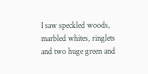I saw speckled woods, marbled whites, ringlets and two huge green and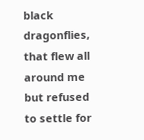black dragonflies, that flew all around me but refused to settle for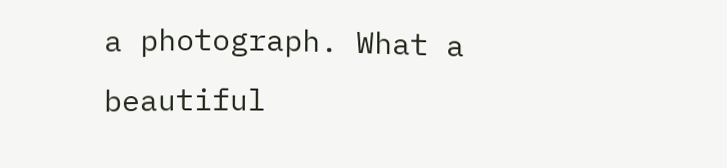a photograph. What a beautiful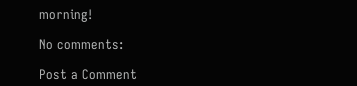morning!

No comments:

Post a Comment